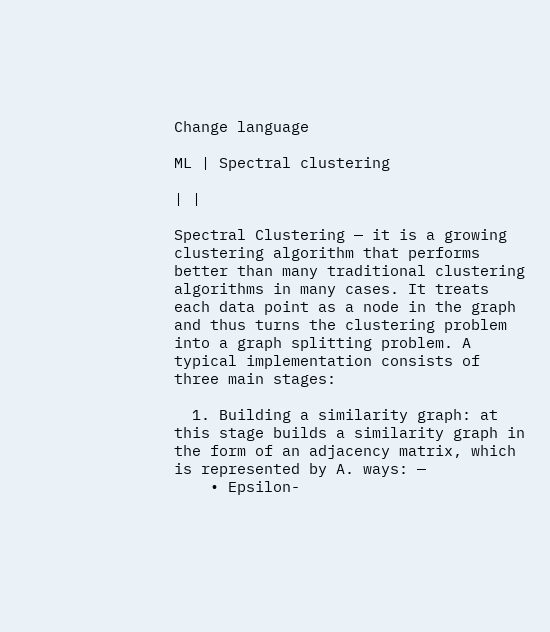Change language

ML | Spectral clustering

| |

Spectral Clustering — it is a growing clustering algorithm that performs better than many traditional clustering algorithms in many cases. It treats each data point as a node in the graph and thus turns the clustering problem into a graph splitting problem. A typical implementation consists of three main stages:

  1. Building a similarity graph: at this stage builds a similarity graph in the form of an adjacency matrix, which is represented by A. ways: —
    • Epsilon-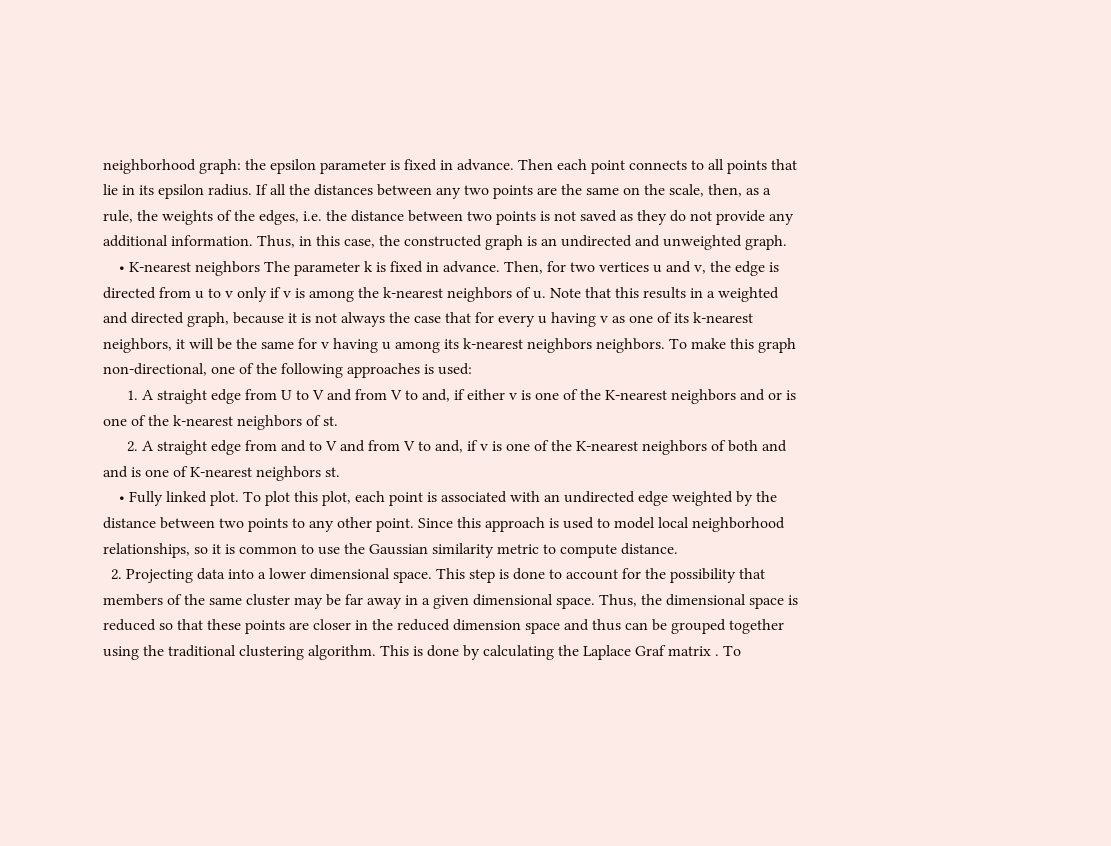neighborhood graph: the epsilon parameter is fixed in advance. Then each point connects to all points that lie in its epsilon radius. If all the distances between any two points are the same on the scale, then, as a rule, the weights of the edges, i.e. the distance between two points is not saved as they do not provide any additional information. Thus, in this case, the constructed graph is an undirected and unweighted graph.
    • K-nearest neighbors The parameter k is fixed in advance. Then, for two vertices u and v, the edge is directed from u to v only if v is among the k-nearest neighbors of u. Note that this results in a weighted and directed graph, because it is not always the case that for every u having v as one of its k-nearest neighbors, it will be the same for v having u among its k-nearest neighbors neighbors. To make this graph non-directional, one of the following approaches is used:
      1. A straight edge from U to V and from V to and, if either v is one of the K-nearest neighbors and or is one of the k-nearest neighbors of st.
      2. A straight edge from and to V and from V to and, if v is one of the K-nearest neighbors of both and and is one of K-nearest neighbors st.
    • Fully linked plot. To plot this plot, each point is associated with an undirected edge weighted by the distance between two points to any other point. Since this approach is used to model local neighborhood relationships, so it is common to use the Gaussian similarity metric to compute distance.
  2. Projecting data into a lower dimensional space. This step is done to account for the possibility that members of the same cluster may be far away in a given dimensional space. Thus, the dimensional space is reduced so that these points are closer in the reduced dimension space and thus can be grouped together using the traditional clustering algorithm. This is done by calculating the Laplace Graf matrix . To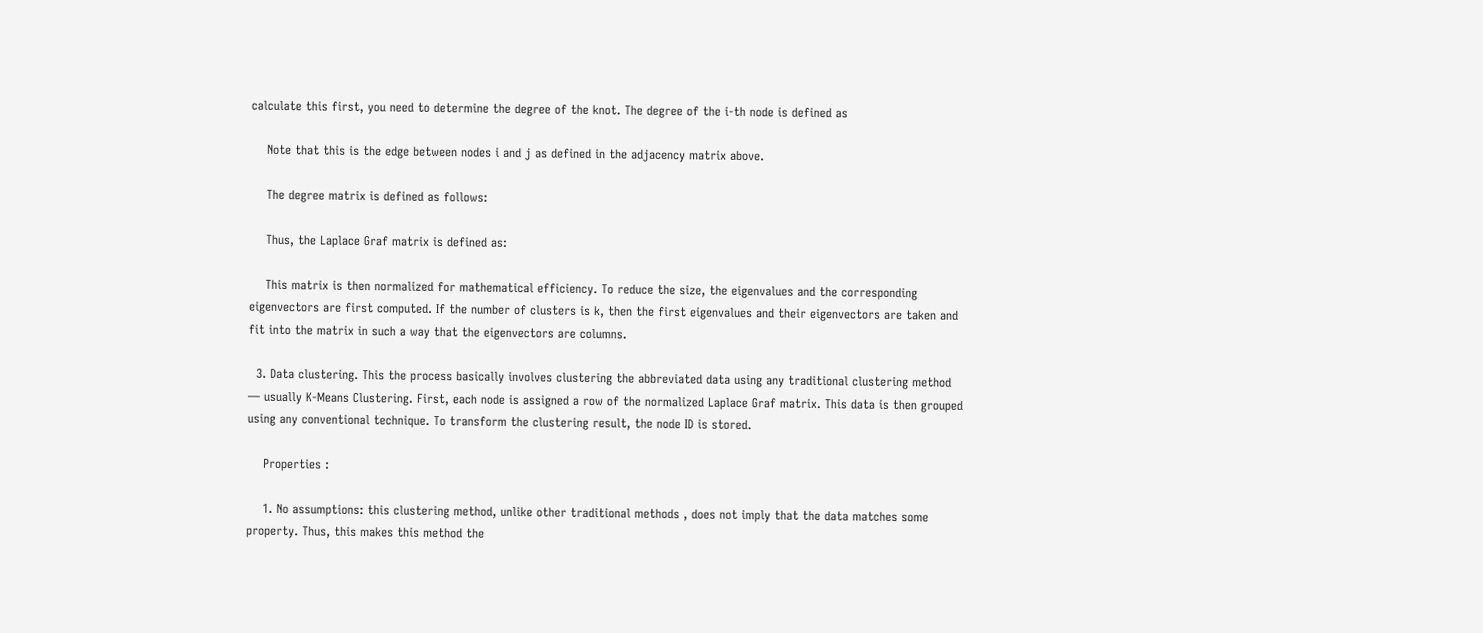calculate this first, you need to determine the degree of the knot. The degree of the i-th node is defined as

    Note that this is the edge between nodes i and j as defined in the adjacency matrix above.

    The degree matrix is defined as follows:

    Thus, the Laplace Graf matrix is defined as:

    This matrix is then normalized for mathematical efficiency. To reduce the size, the eigenvalues and the corresponding eigenvectors are first computed. If the number of clusters is k, then the first eigenvalues and their eigenvectors are taken and fit into the matrix in such a way that the eigenvectors are columns.

  3. Data clustering. This the process basically involves clustering the abbreviated data using any traditional clustering method — usually K-Means Clustering. First, each node is assigned a row of the normalized Laplace Graf matrix. This data is then grouped using any conventional technique. To transform the clustering result, the node ID is stored.

    Properties :

    1. No assumptions: this clustering method, unlike other traditional methods , does not imply that the data matches some property. Thus, this makes this method the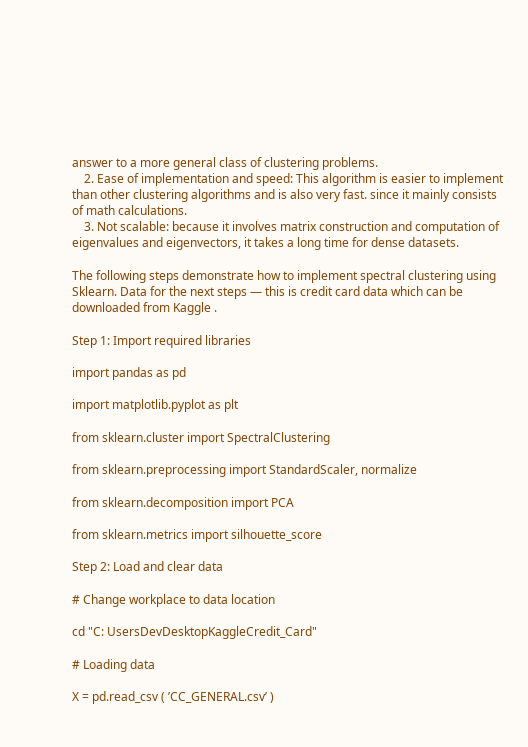answer to a more general class of clustering problems.
    2. Ease of implementation and speed: This algorithm is easier to implement than other clustering algorithms and is also very fast. since it mainly consists of math calculations.
    3. Not scalable: because it involves matrix construction and computation of eigenvalues and eigenvectors, it takes a long time for dense datasets.

The following steps demonstrate how to implement spectral clustering using Sklearn. Data for the next steps — this is credit card data which can be downloaded from Kaggle .

Step 1: Import required libraries

import pandas as pd

import matplotlib.pyplot as plt

from sklearn.cluster import SpectralClustering

from sklearn.preprocessing import StandardScaler, normalize

from sklearn.decomposition import PCA

from sklearn.metrics import silhouette_score

Step 2: Load and clear data

# Change workplace to data location

cd "C: UsersDevDesktopKaggleCredit_Card"

# Loading data

X = pd.read_csv ( ’CC_GENERAL.csv’ )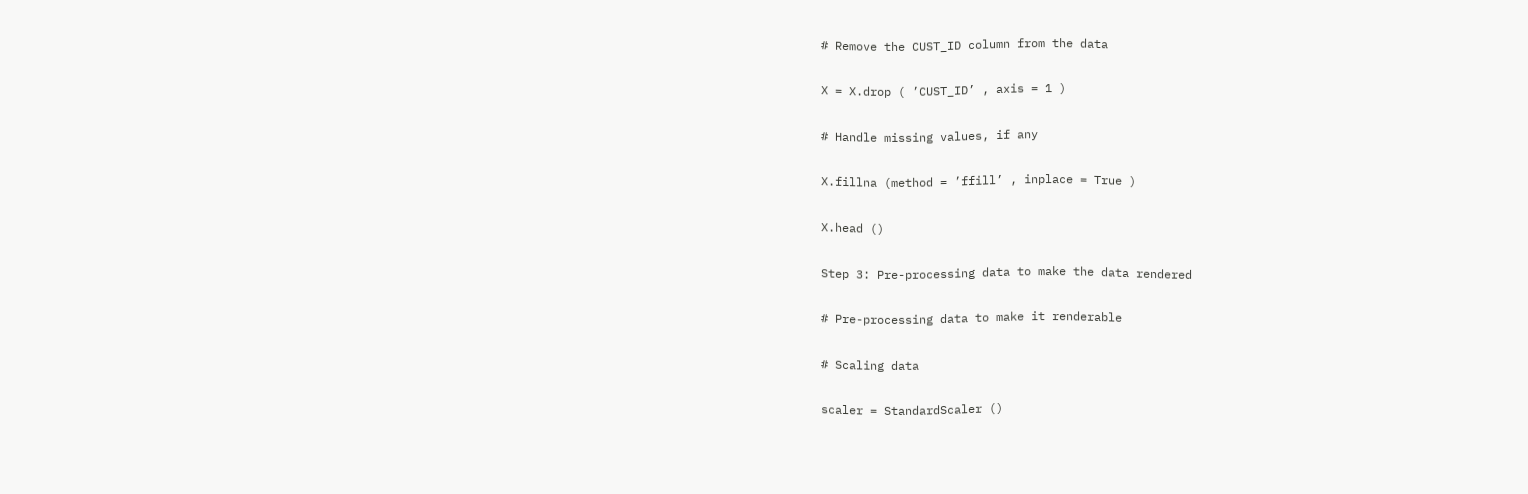# Remove the CUST_ID column from the data

X = X.drop ( ’CUST_ID’ , axis = 1 )

# Handle missing values, if any

X.fillna (method = ’ffill’ , inplace = True )

X.head ()

Step 3: Pre-processing data to make the data rendered

# Pre-processing data to make it renderable

# Scaling data

scaler = StandardScaler ()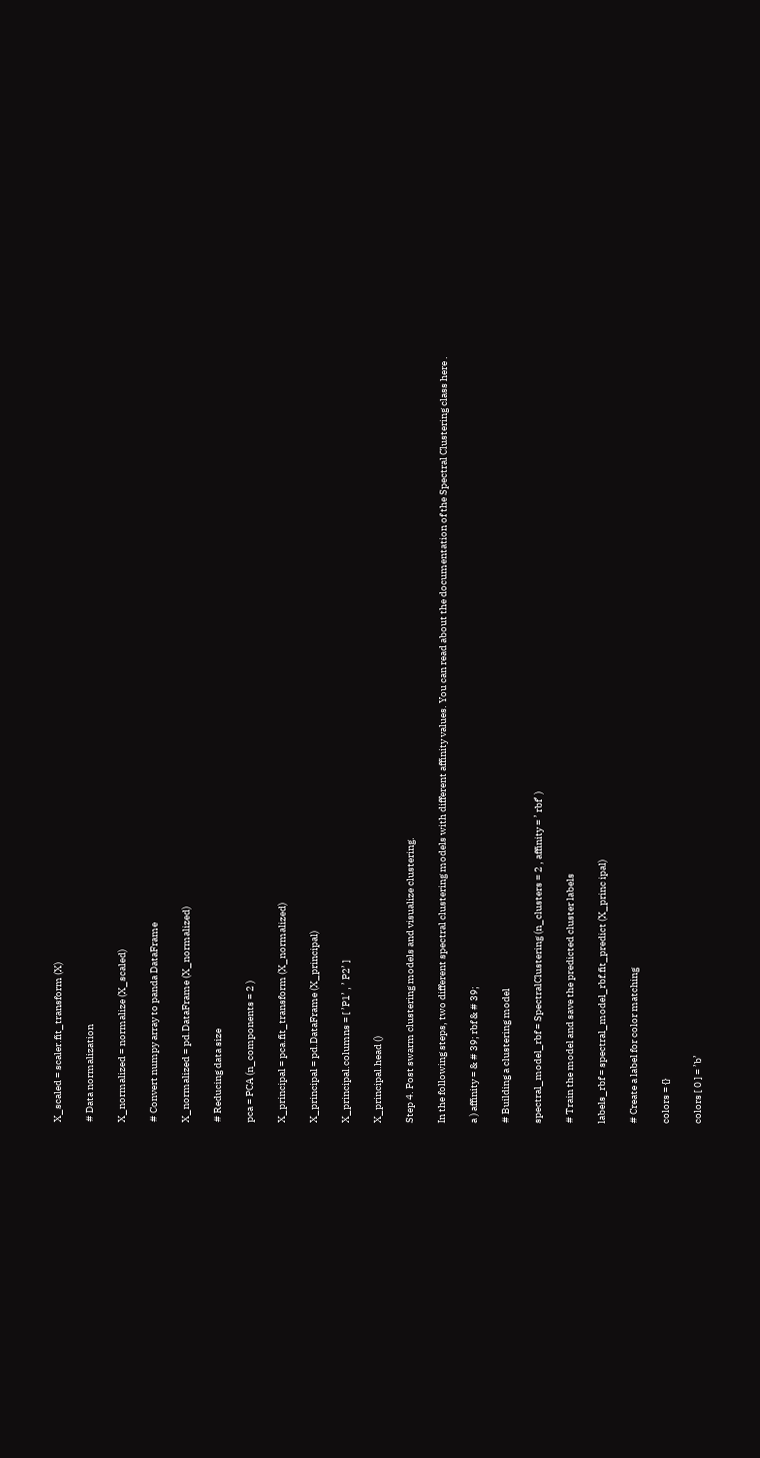X_scaled = scaler.fit_transform (X)

# Data normalization

X_normalized = normalize (X_scaled)

# Convert numpy array to panda DataFrame

X_normalized = pd.DataFrame (X_normalized)

# Reducing data size

pca = PCA (n_components = 2 )

X_principal = pca.fit_transform (X_normalized)

X_principal = pd.DataFrame (X_principal)

X_principal.columns = [ ’P1’ , ’ P2’ ]

X_principal.head ()

Step 4. Post swarm clustering models and visualize clustering.

In the following steps, two different spectral clustering models with different affinity values. You can read about the documentation of the Spectral Clustering class here .

a ) affinity = & # 39; rbf & # 39;

# Building a clustering model

spectral_model_rbf = SpectralClustering (n_clusters = 2 , affinity = ’ rbf’ )

# Train the model and save the predicted cluster labels

labels_rbf = spectral_model_rbf.fit_predict (X_princ ipal)

# Create a label for color matching

colors = {}

colors [ 0 ] = ’b’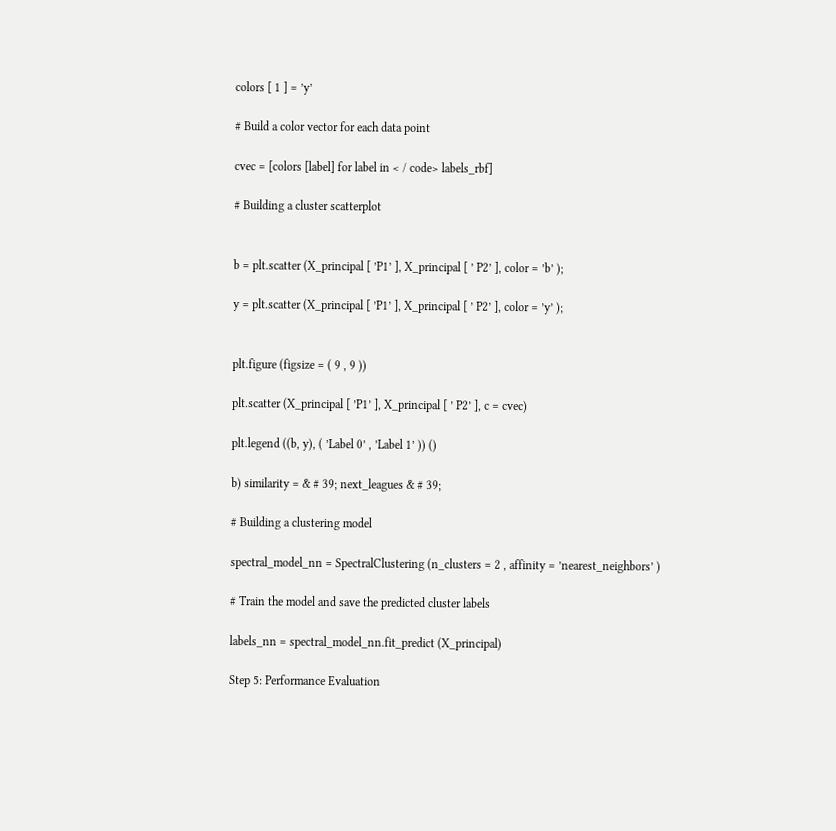colors [ 1 ] = ’y’

# Build a color vector for each data point

cvec = [colors [label] for label in < / code> labels_rbf]

# Building a cluster scatterplot


b = plt.scatter (X_principal [ ’P1’ ], X_principal [ ’ P2’ ], color = ’b’ );

y = plt.scatter (X_principal [ ’P1’ ], X_principal [ ’ P2’ ], color = ’y’ );


plt.figure (figsize = ( 9 , 9 ))

plt.scatter (X_principal [ ’P1’ ], X_principal [ ’ P2’ ], c = cvec)

plt.legend ((b, y), ( ’Label 0’ , ’Label 1’ )) ()

b) similarity = & # 39; next_leagues & # 39;

# Building a clustering model

spectral_model_nn = SpectralClustering (n_clusters = 2 , affinity = ’nearest_neighbors’ )

# Train the model and save the predicted cluster labels

labels_nn = spectral_model_nn.fit_predict (X_principal)

Step 5: Performance Evaluation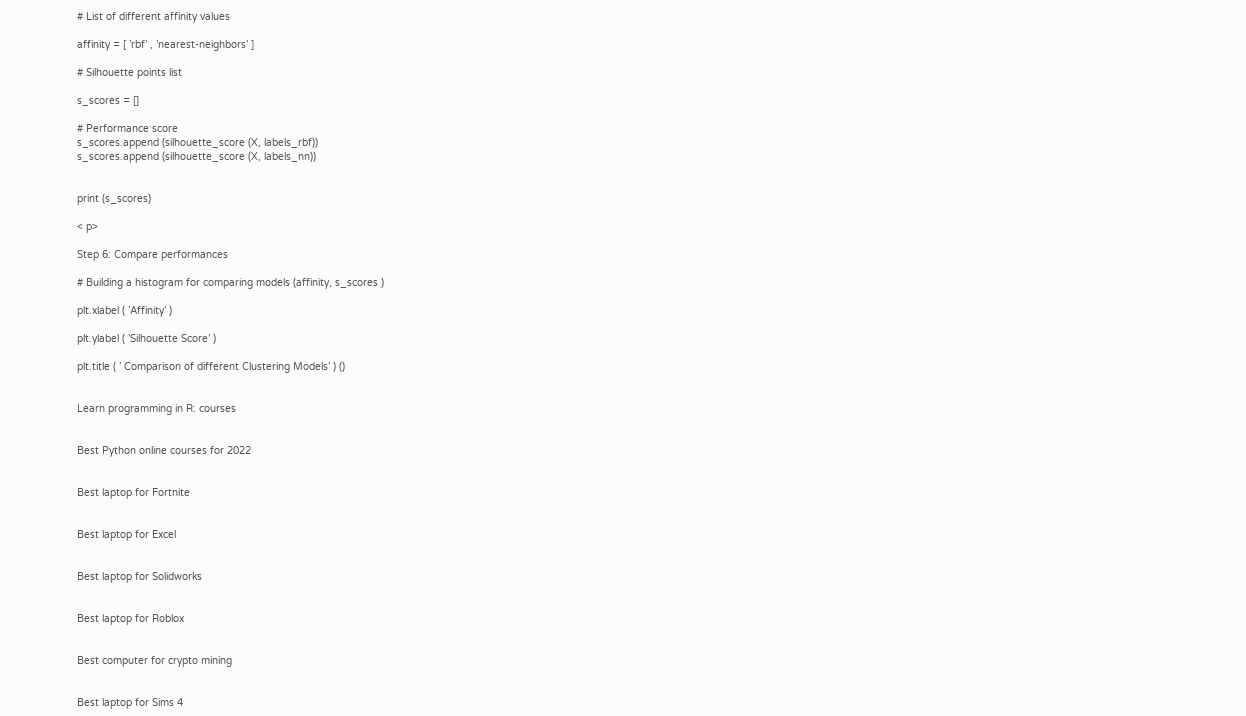# List of different affinity values

affinity = [ ’rbf’ , ’nearest-neighbors’ ]

# Silhouette points list

s_scores = []

# Performance score
s_scores.append (silhouette_score (X, labels_rbf))
s_scores.append (silhouette_score (X, labels_nn))


print (s_scores)

< p>

Step 6: Compare performances

# Building a histogram for comparing models (affinity, s_scores )

plt.xlabel ( ’Affinity’ )

plt.ylabel ( ’Silhouette Score’ )

plt.title ( ’ Comparison of different Clustering Models’ ) ()


Learn programming in R: courses


Best Python online courses for 2022


Best laptop for Fortnite


Best laptop for Excel


Best laptop for Solidworks


Best laptop for Roblox


Best computer for crypto mining


Best laptop for Sims 4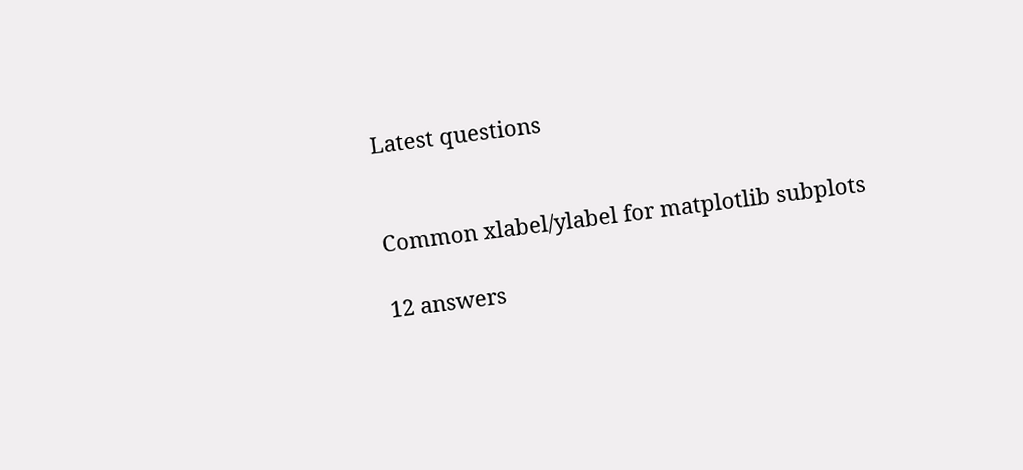Latest questions


Common xlabel/ylabel for matplotlib subplots

12 answers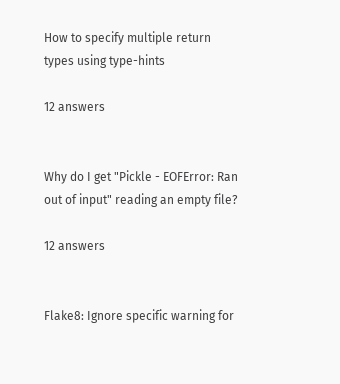How to specify multiple return types using type-hints

12 answers


Why do I get "Pickle - EOFError: Ran out of input" reading an empty file?

12 answers


Flake8: Ignore specific warning for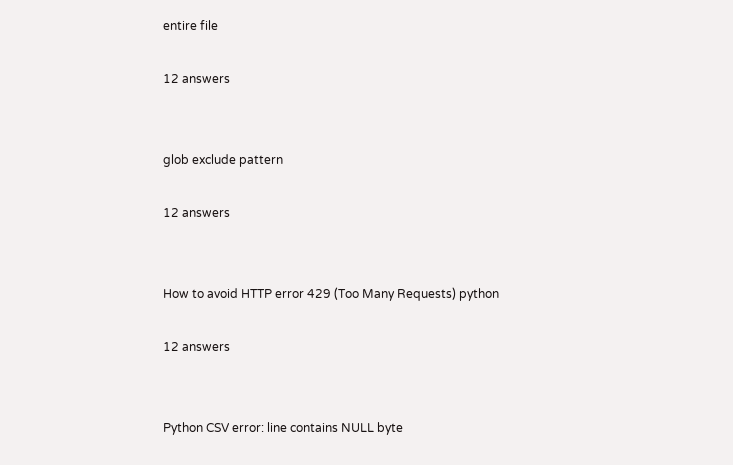entire file

12 answers


glob exclude pattern

12 answers


How to avoid HTTP error 429 (Too Many Requests) python

12 answers


Python CSV error: line contains NULL byte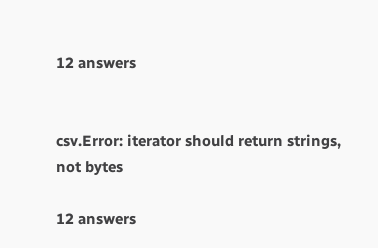12 answers


csv.Error: iterator should return strings, not bytes

12 answers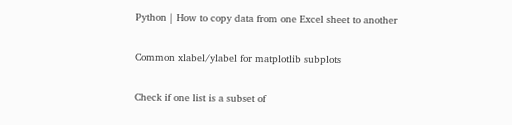Python | How to copy data from one Excel sheet to another

Common xlabel/ylabel for matplotlib subplots

Check if one list is a subset of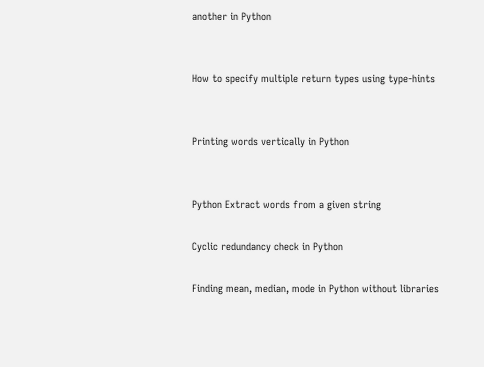another in Python


How to specify multiple return types using type-hints


Printing words vertically in Python


Python Extract words from a given string

Cyclic redundancy check in Python

Finding mean, median, mode in Python without libraries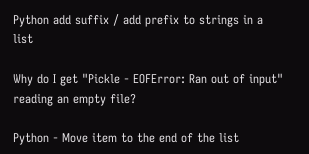Python add suffix / add prefix to strings in a list

Why do I get "Pickle - EOFError: Ran out of input" reading an empty file?

Python - Move item to the end of the list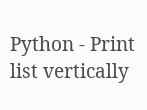Python - Print list vertically